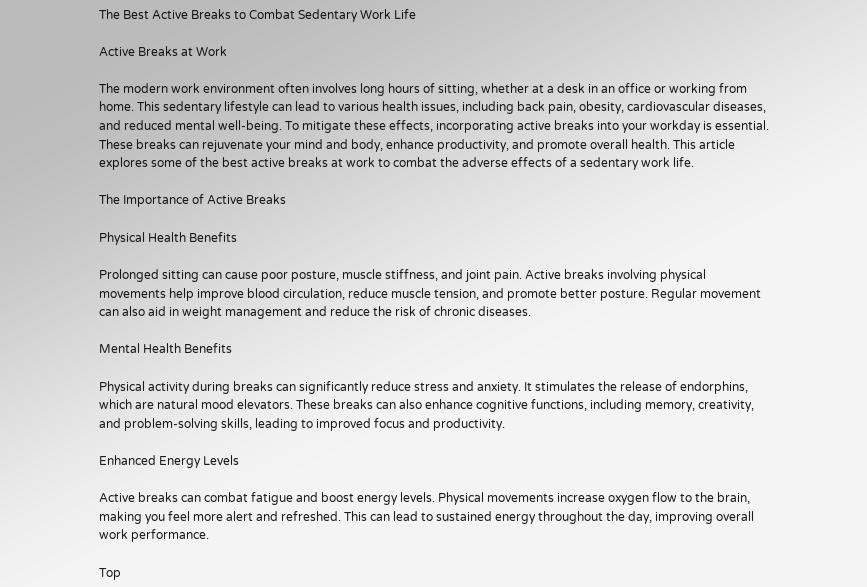The Best Active Breaks to Combat Sedentary Work Life

Active Breaks at Work

The modern work environment often involves long hours of sitting, whether at a desk in an office or working from home. This sedentary lifestyle can lead to various health issues, including back pain, obesity, cardiovascular diseases, and reduced mental well-being. To mitigate these effects, incorporating active breaks into your workday is essential. These breaks can rejuvenate your mind and body, enhance productivity, and promote overall health. This article explores some of the best active breaks at work to combat the adverse effects of a sedentary work life.

The Importance of Active Breaks

Physical Health Benefits

Prolonged sitting can cause poor posture, muscle stiffness, and joint pain. Active breaks involving physical movements help improve blood circulation, reduce muscle tension, and promote better posture. Regular movement can also aid in weight management and reduce the risk of chronic diseases.

Mental Health Benefits

Physical activity during breaks can significantly reduce stress and anxiety. It stimulates the release of endorphins, which are natural mood elevators. These breaks can also enhance cognitive functions, including memory, creativity, and problem-solving skills, leading to improved focus and productivity.

Enhanced Energy Levels

Active breaks can combat fatigue and boost energy levels. Physical movements increase oxygen flow to the brain, making you feel more alert and refreshed. This can lead to sustained energy throughout the day, improving overall work performance.

Top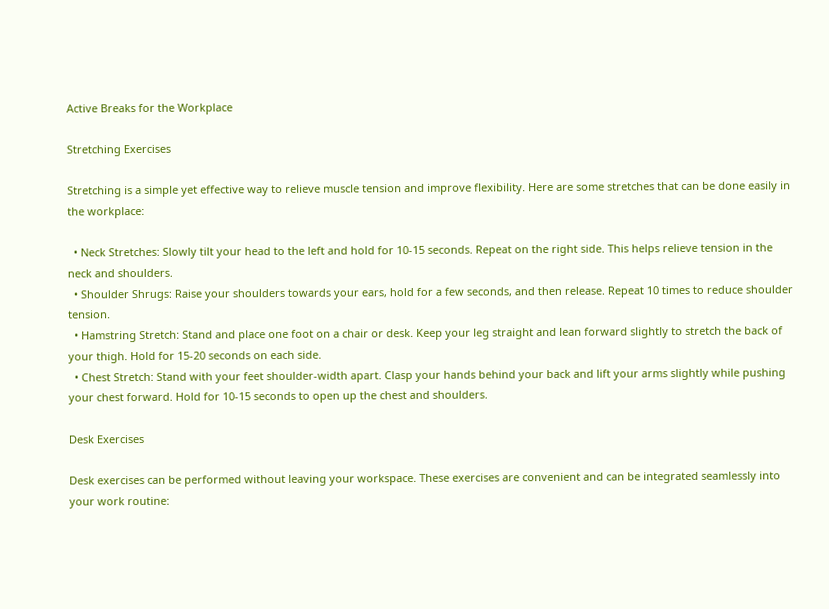Active Breaks for the Workplace

Stretching Exercises

Stretching is a simple yet effective way to relieve muscle tension and improve flexibility. Here are some stretches that can be done easily in the workplace:

  • Neck Stretches: Slowly tilt your head to the left and hold for 10-15 seconds. Repeat on the right side. This helps relieve tension in the neck and shoulders.
  • Shoulder Shrugs: Raise your shoulders towards your ears, hold for a few seconds, and then release. Repeat 10 times to reduce shoulder tension.
  • Hamstring Stretch: Stand and place one foot on a chair or desk. Keep your leg straight and lean forward slightly to stretch the back of your thigh. Hold for 15-20 seconds on each side.
  • Chest Stretch: Stand with your feet shoulder-width apart. Clasp your hands behind your back and lift your arms slightly while pushing your chest forward. Hold for 10-15 seconds to open up the chest and shoulders.

Desk Exercises

Desk exercises can be performed without leaving your workspace. These exercises are convenient and can be integrated seamlessly into your work routine: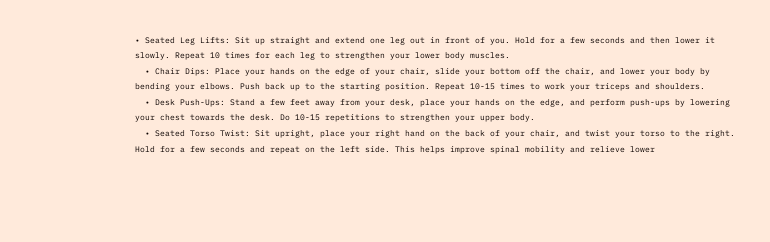• Seated Leg Lifts: Sit up straight and extend one leg out in front of you. Hold for a few seconds and then lower it slowly. Repeat 10 times for each leg to strengthen your lower body muscles.
  • Chair Dips: Place your hands on the edge of your chair, slide your bottom off the chair, and lower your body by bending your elbows. Push back up to the starting position. Repeat 10-15 times to work your triceps and shoulders.
  • Desk Push-Ups: Stand a few feet away from your desk, place your hands on the edge, and perform push-ups by lowering your chest towards the desk. Do 10-15 repetitions to strengthen your upper body.
  • Seated Torso Twist: Sit upright, place your right hand on the back of your chair, and twist your torso to the right. Hold for a few seconds and repeat on the left side. This helps improve spinal mobility and relieve lower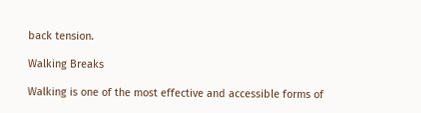back tension.

Walking Breaks

Walking is one of the most effective and accessible forms of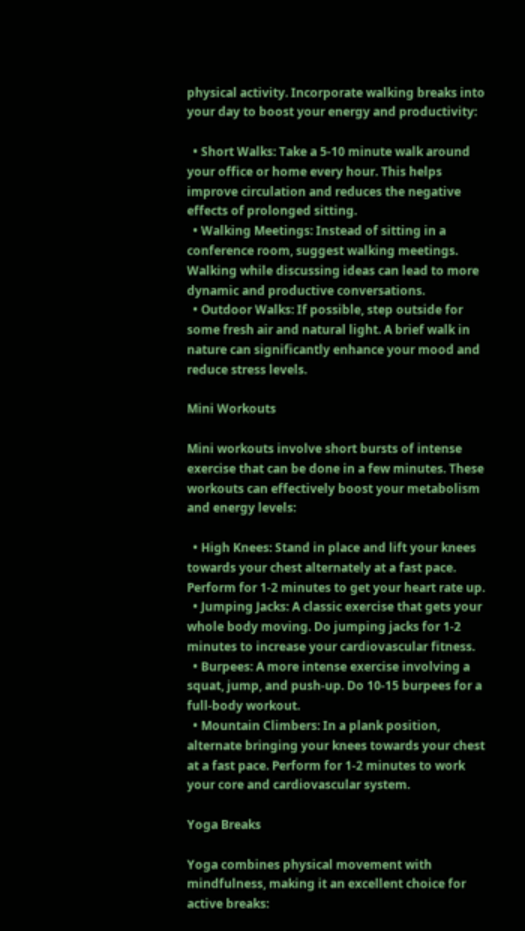physical activity. Incorporate walking breaks into your day to boost your energy and productivity:

  • Short Walks: Take a 5-10 minute walk around your office or home every hour. This helps improve circulation and reduces the negative effects of prolonged sitting.
  • Walking Meetings: Instead of sitting in a conference room, suggest walking meetings. Walking while discussing ideas can lead to more dynamic and productive conversations.
  • Outdoor Walks: If possible, step outside for some fresh air and natural light. A brief walk in nature can significantly enhance your mood and reduce stress levels.

Mini Workouts

Mini workouts involve short bursts of intense exercise that can be done in a few minutes. These workouts can effectively boost your metabolism and energy levels:

  • High Knees: Stand in place and lift your knees towards your chest alternately at a fast pace. Perform for 1-2 minutes to get your heart rate up.
  • Jumping Jacks: A classic exercise that gets your whole body moving. Do jumping jacks for 1-2 minutes to increase your cardiovascular fitness.
  • Burpees: A more intense exercise involving a squat, jump, and push-up. Do 10-15 burpees for a full-body workout.
  • Mountain Climbers: In a plank position, alternate bringing your knees towards your chest at a fast pace. Perform for 1-2 minutes to work your core and cardiovascular system.

Yoga Breaks

Yoga combines physical movement with mindfulness, making it an excellent choice for active breaks: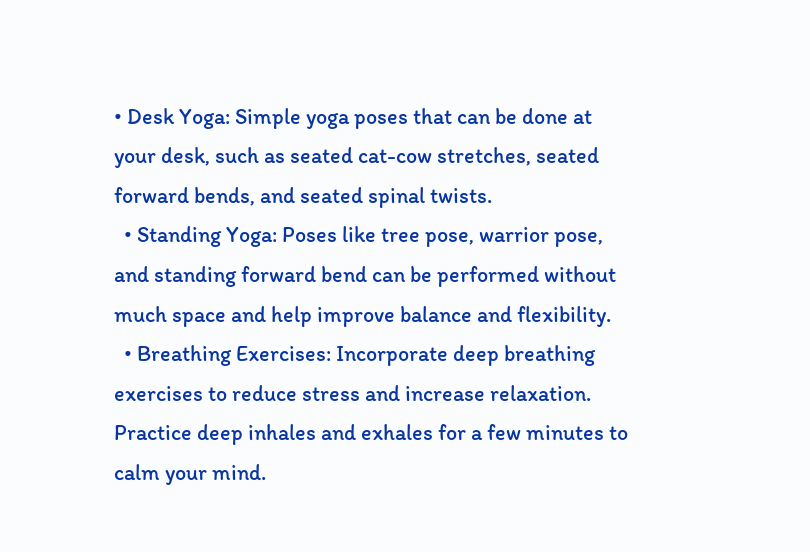• Desk Yoga: Simple yoga poses that can be done at your desk, such as seated cat-cow stretches, seated forward bends, and seated spinal twists.
  • Standing Yoga: Poses like tree pose, warrior pose, and standing forward bend can be performed without much space and help improve balance and flexibility.
  • Breathing Exercises: Incorporate deep breathing exercises to reduce stress and increase relaxation. Practice deep inhales and exhales for a few minutes to calm your mind.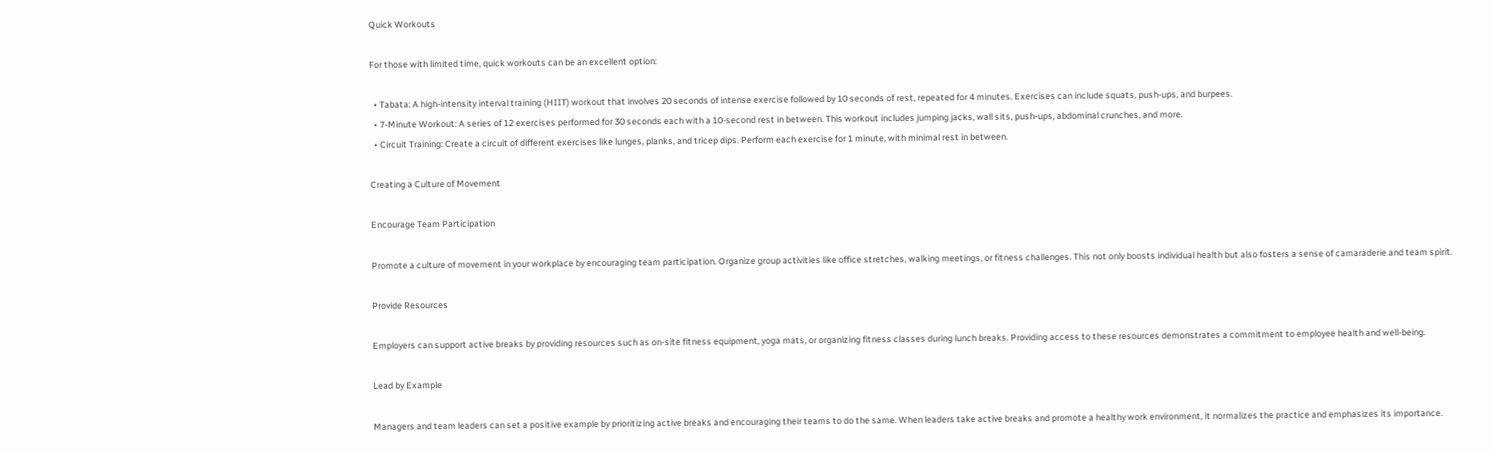Quick Workouts

For those with limited time, quick workouts can be an excellent option:

  • Tabata: A high-intensity interval training (HIIT) workout that involves 20 seconds of intense exercise followed by 10 seconds of rest, repeated for 4 minutes. Exercises can include squats, push-ups, and burpees.
  • 7-Minute Workout: A series of 12 exercises performed for 30 seconds each with a 10-second rest in between. This workout includes jumping jacks, wall sits, push-ups, abdominal crunches, and more.
  • Circuit Training: Create a circuit of different exercises like lunges, planks, and tricep dips. Perform each exercise for 1 minute, with minimal rest in between.

Creating a Culture of Movement

Encourage Team Participation

Promote a culture of movement in your workplace by encouraging team participation. Organize group activities like office stretches, walking meetings, or fitness challenges. This not only boosts individual health but also fosters a sense of camaraderie and team spirit.

Provide Resources

Employers can support active breaks by providing resources such as on-site fitness equipment, yoga mats, or organizing fitness classes during lunch breaks. Providing access to these resources demonstrates a commitment to employee health and well-being.

Lead by Example

Managers and team leaders can set a positive example by prioritizing active breaks and encouraging their teams to do the same. When leaders take active breaks and promote a healthy work environment, it normalizes the practice and emphasizes its importance.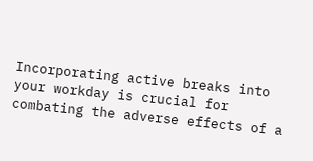Incorporating active breaks into your workday is crucial for combating the adverse effects of a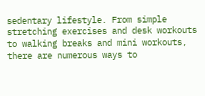sedentary lifestyle. From simple stretching exercises and desk workouts to walking breaks and mini workouts, there are numerous ways to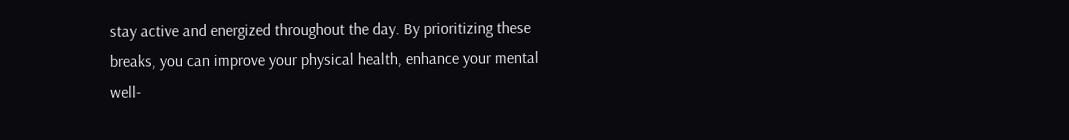stay active and energized throughout the day. By prioritizing these breaks, you can improve your physical health, enhance your mental well-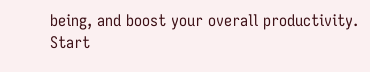being, and boost your overall productivity. Start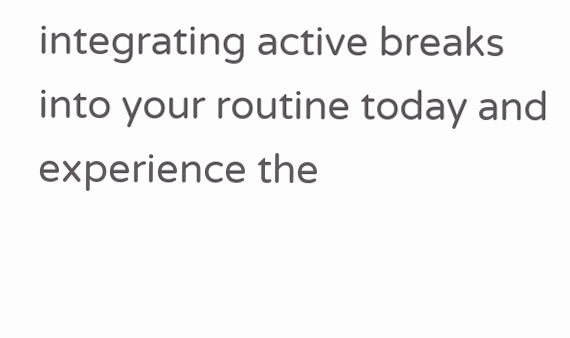integrating active breaks into your routine today and experience the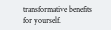transformative benefits for yourself.